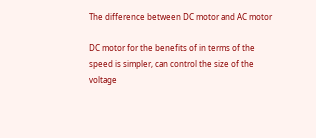The difference between DC motor and AC motor

DC motor for the benefits of in terms of the speed is simpler, can control the size of the voltage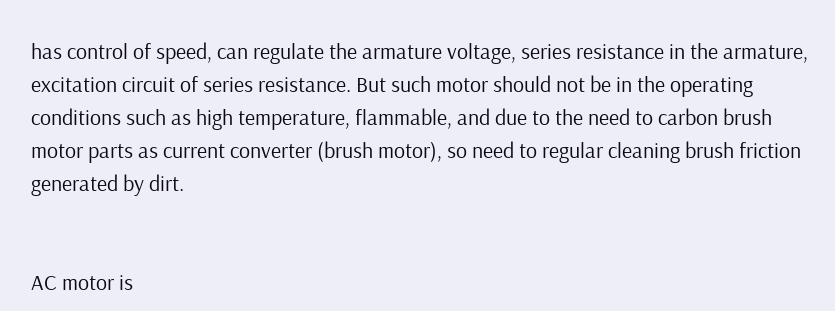has control of speed, can regulate the armature voltage, series resistance in the armature, excitation circuit of series resistance. But such motor should not be in the operating conditions such as high temperature, flammable, and due to the need to carbon brush motor parts as current converter (brush motor), so need to regular cleaning brush friction generated by dirt.


AC motor is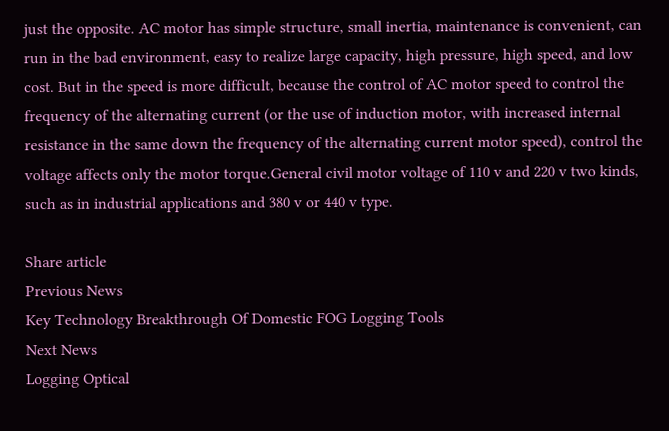just the opposite. AC motor has simple structure, small inertia, maintenance is convenient, can run in the bad environment, easy to realize large capacity, high pressure, high speed, and low cost. But in the speed is more difficult, because the control of AC motor speed to control the frequency of the alternating current (or the use of induction motor, with increased internal resistance in the same down the frequency of the alternating current motor speed), control the voltage affects only the motor torque.General civil motor voltage of 110 v and 220 v two kinds, such as in industrial applications and 380 v or 440 v type.

Share article
Previous News
Key Technology Breakthrough Of Domestic FOG Logging Tools
Next News
Logging Optical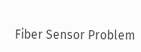Fiber Sensor Problem